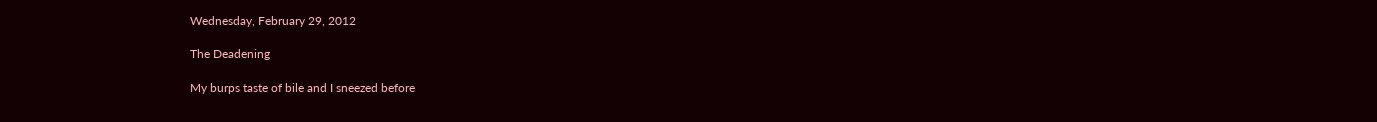Wednesday, February 29, 2012

The Deadening

My burps taste of bile and I sneezed before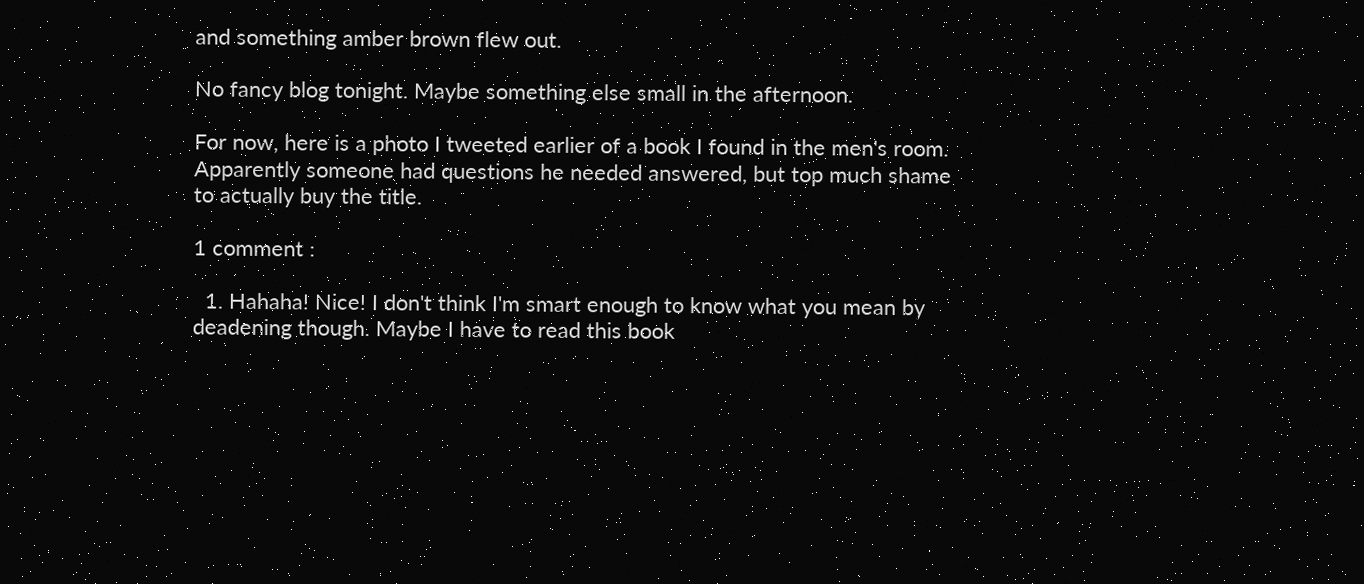and something amber brown flew out.

No fancy blog tonight. Maybe something else small in the afternoon.

For now, here is a photo I tweeted earlier of a book I found in the men's room. Apparently someone had questions he needed answered, but top much shame to actually buy the title.

1 comment :

  1. Hahaha! Nice! I don't think I'm smart enough to know what you mean by deadening though. Maybe I have to read this book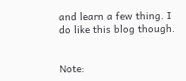and learn a few thing. I do like this blog though.


Note: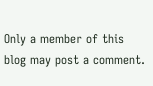Only a member of this blog may post a comment.